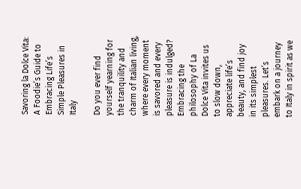Savoring la Dolce Vita: A Foodie’s Guide to Embracing Life’s Simple Pleasures in Italy

Do you ever find yourself yearning for the tranquility and charm of Italian living, where every moment is savored and every pleasure is indulged? Embracing the philosophy of La Dolce Vita invites us to slow down, appreciate life’s beauty, and find joy in its simplest pleasures. Let’s embark on a journey to Italy in spirit as we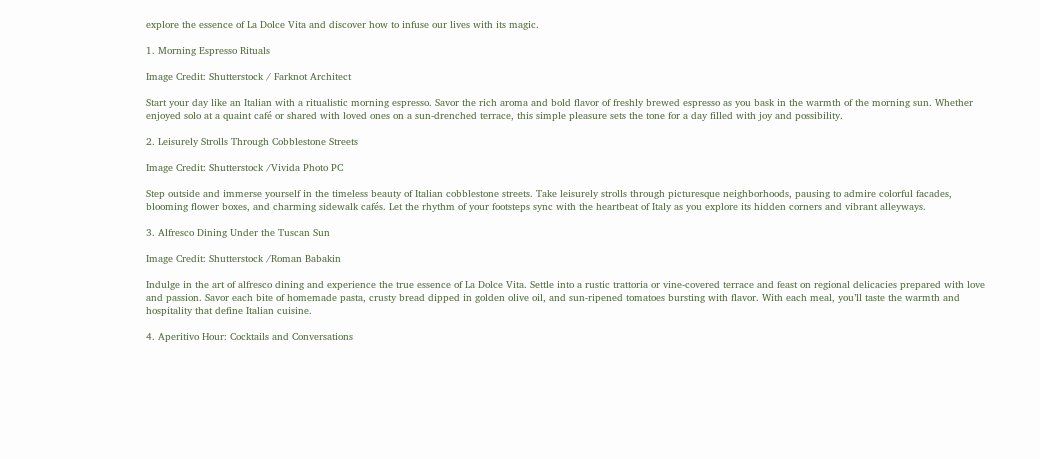explore the essence of La Dolce Vita and discover how to infuse our lives with its magic.

1. Morning Espresso Rituals

Image Credit: Shutterstock / Farknot Architect

Start your day like an Italian with a ritualistic morning espresso. Savor the rich aroma and bold flavor of freshly brewed espresso as you bask in the warmth of the morning sun. Whether enjoyed solo at a quaint café or shared with loved ones on a sun-drenched terrace, this simple pleasure sets the tone for a day filled with joy and possibility.

2. Leisurely Strolls Through Cobblestone Streets

Image Credit: Shutterstock /Vivida Photo PC

Step outside and immerse yourself in the timeless beauty of Italian cobblestone streets. Take leisurely strolls through picturesque neighborhoods, pausing to admire colorful facades, blooming flower boxes, and charming sidewalk cafés. Let the rhythm of your footsteps sync with the heartbeat of Italy as you explore its hidden corners and vibrant alleyways.

3. Alfresco Dining Under the Tuscan Sun

Image Credit: Shutterstock /Roman Babakin

Indulge in the art of alfresco dining and experience the true essence of La Dolce Vita. Settle into a rustic trattoria or vine-covered terrace and feast on regional delicacies prepared with love and passion. Savor each bite of homemade pasta, crusty bread dipped in golden olive oil, and sun-ripened tomatoes bursting with flavor. With each meal, you’ll taste the warmth and hospitality that define Italian cuisine.

4. Aperitivo Hour: Cocktails and Conversations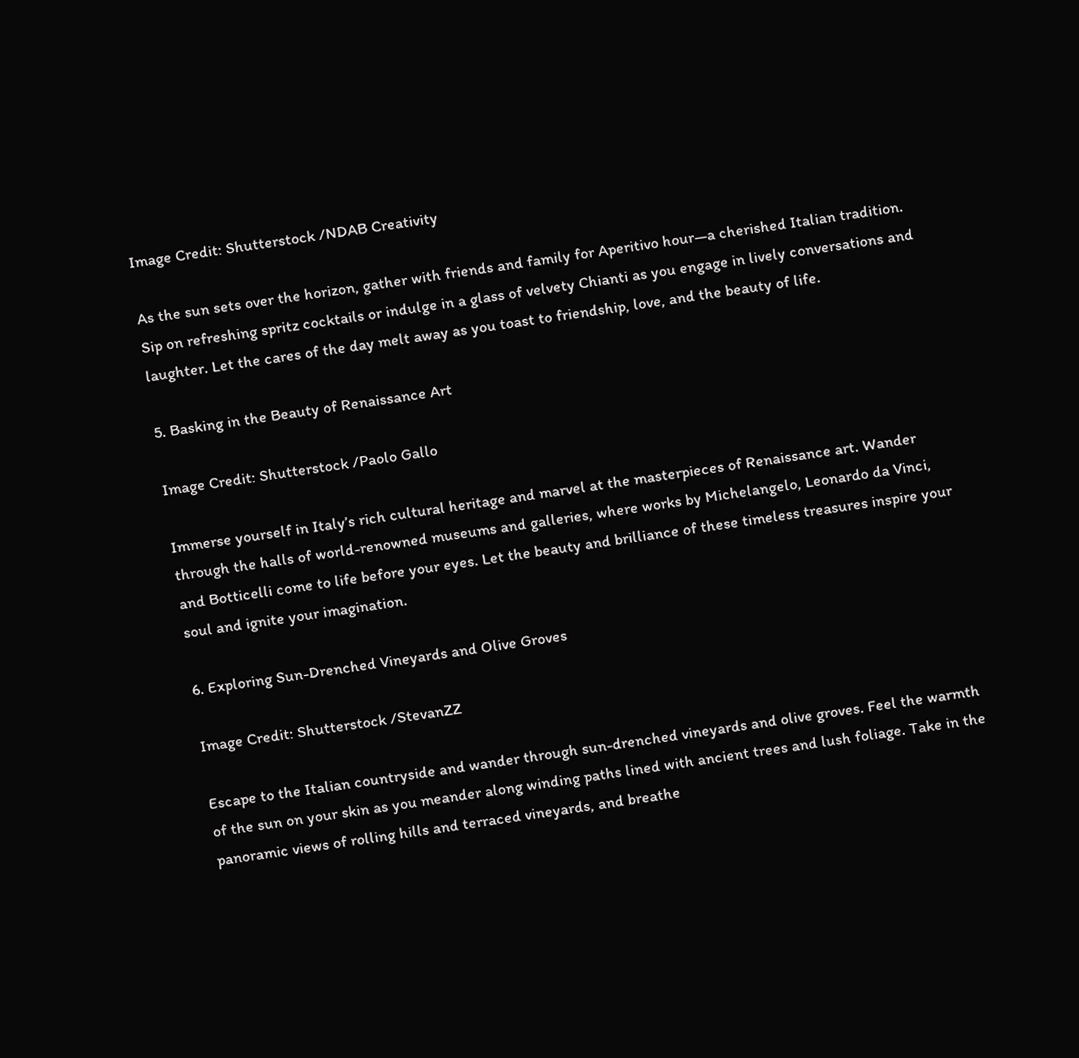Image Credit: Shutterstock /NDAB Creativity

As the sun sets over the horizon, gather with friends and family for Aperitivo hour—a cherished Italian tradition. Sip on refreshing spritz cocktails or indulge in a glass of velvety Chianti as you engage in lively conversations and laughter. Let the cares of the day melt away as you toast to friendship, love, and the beauty of life.

5. Basking in the Beauty of Renaissance Art

Image Credit: Shutterstock /Paolo Gallo

Immerse yourself in Italy’s rich cultural heritage and marvel at the masterpieces of Renaissance art. Wander through the halls of world-renowned museums and galleries, where works by Michelangelo, Leonardo da Vinci, and Botticelli come to life before your eyes. Let the beauty and brilliance of these timeless treasures inspire your soul and ignite your imagination.

6. Exploring Sun-Drenched Vineyards and Olive Groves

Image Credit: Shutterstock /StevanZZ

Escape to the Italian countryside and wander through sun-drenched vineyards and olive groves. Feel the warmth of the sun on your skin as you meander along winding paths lined with ancient trees and lush foliage. Take in the panoramic views of rolling hills and terraced vineyards, and breathe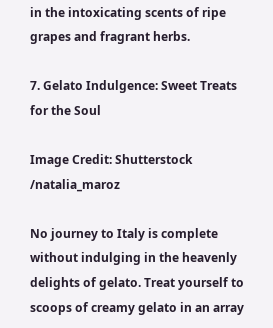in the intoxicating scents of ripe grapes and fragrant herbs.

7. Gelato Indulgence: Sweet Treats for the Soul

Image Credit: Shutterstock /natalia_maroz

No journey to Italy is complete without indulging in the heavenly delights of gelato. Treat yourself to scoops of creamy gelato in an array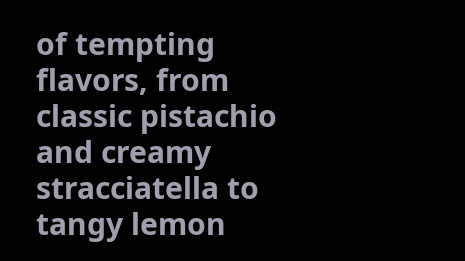of tempting flavors, from classic pistachio and creamy stracciatella to tangy lemon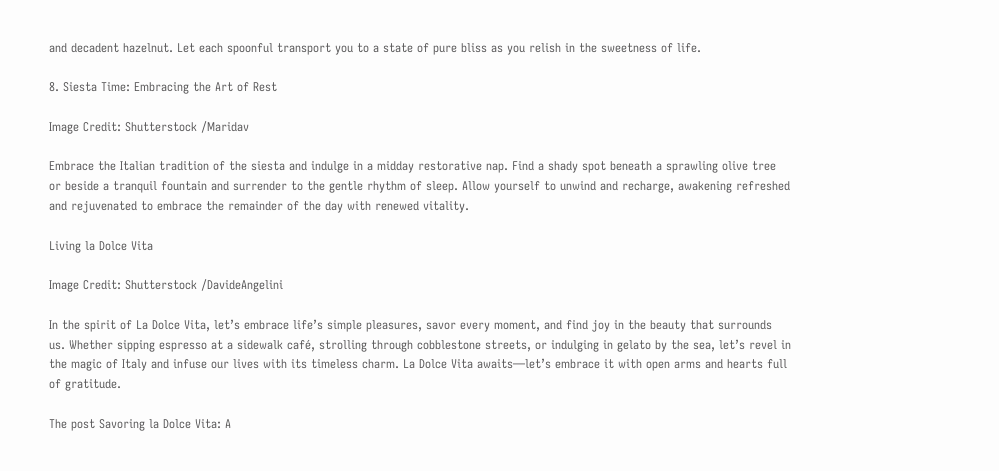and decadent hazelnut. Let each spoonful transport you to a state of pure bliss as you relish in the sweetness of life.

8. Siesta Time: Embracing the Art of Rest

Image Credit: Shutterstock /Maridav

Embrace the Italian tradition of the siesta and indulge in a midday restorative nap. Find a shady spot beneath a sprawling olive tree or beside a tranquil fountain and surrender to the gentle rhythm of sleep. Allow yourself to unwind and recharge, awakening refreshed and rejuvenated to embrace the remainder of the day with renewed vitality.

Living la Dolce Vita

Image Credit: Shutterstock /DavideAngelini

In the spirit of La Dolce Vita, let’s embrace life’s simple pleasures, savor every moment, and find joy in the beauty that surrounds us. Whether sipping espresso at a sidewalk café, strolling through cobblestone streets, or indulging in gelato by the sea, let’s revel in the magic of Italy and infuse our lives with its timeless charm. La Dolce Vita awaits—let’s embrace it with open arms and hearts full of gratitude.

The post Savoring la Dolce Vita: A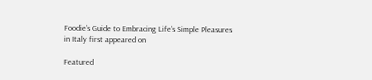Foodie’s Guide to Embracing Life’s Simple Pleasures in Italy first appeared on

Featured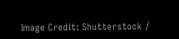Image Credit: Shutterstock /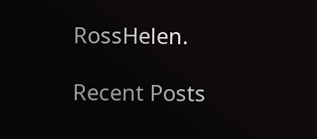RossHelen.

Recent Posts